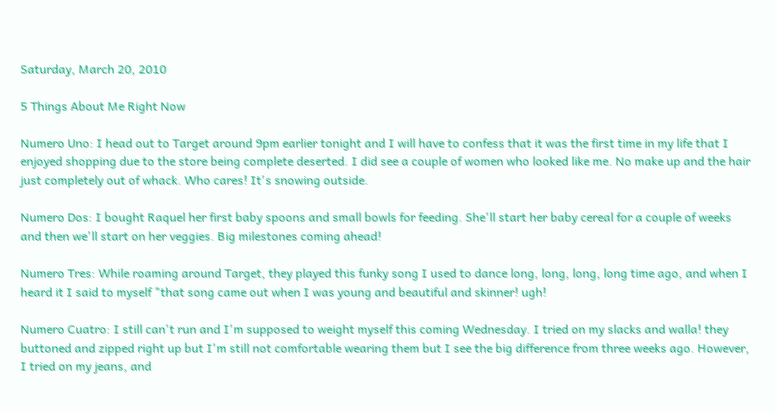Saturday, March 20, 2010

5 Things About Me Right Now

Numero Uno: I head out to Target around 9pm earlier tonight and I will have to confess that it was the first time in my life that I enjoyed shopping due to the store being complete deserted. I did see a couple of women who looked like me. No make up and the hair just completely out of whack. Who cares! It's snowing outside.

Numero Dos: I bought Raquel her first baby spoons and small bowls for feeding. She'll start her baby cereal for a couple of weeks and then we'll start on her veggies. Big milestones coming ahead!

Numero Tres: While roaming around Target, they played this funky song I used to dance long, long, long, long time ago, and when I heard it I said to myself "that song came out when I was young and beautiful and skinner! ugh!

Numero Cuatro: I still can't run and I'm supposed to weight myself this coming Wednesday. I tried on my slacks and walla! they buttoned and zipped right up but I'm still not comfortable wearing them but I see the big difference from three weeks ago. However, I tried on my jeans, and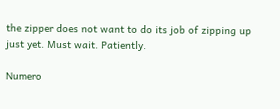the zipper does not want to do its job of zipping up just yet. Must wait. Patiently.

Numero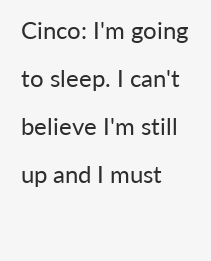Cinco: I'm going to sleep. I can't believe I'm still up and I must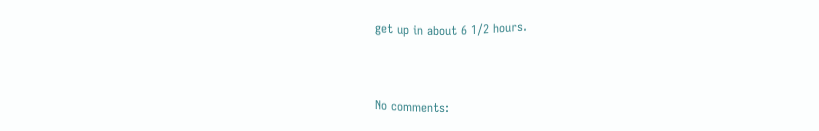get up in about 6 1/2 hours.


No comments: